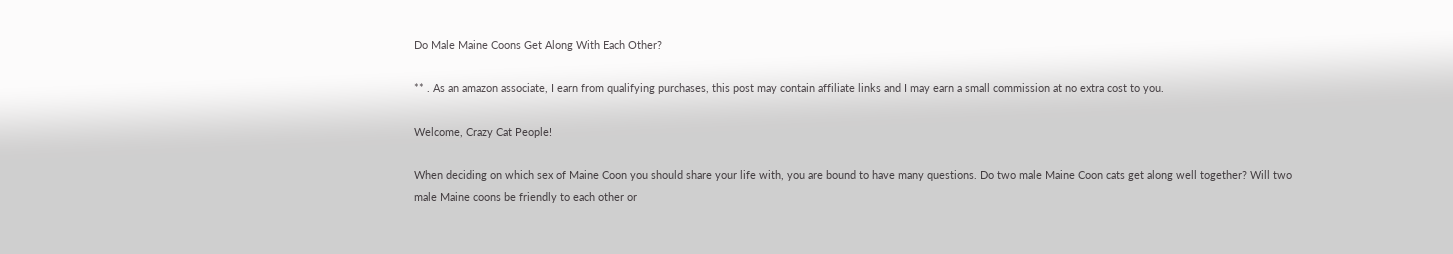Do Male Maine Coons Get Along With Each Other?

** . As an amazon associate, I earn from qualifying purchases, this post may contain affiliate links and I may earn a small commission at no extra cost to you.

Welcome, Crazy Cat People!

When deciding on which sex of Maine Coon you should share your life with, you are bound to have many questions. Do two male Maine Coon cats get along well together? Will two male Maine coons be friendly to each other or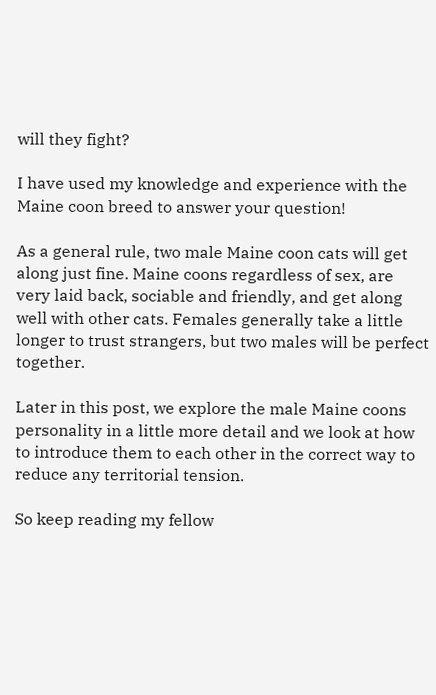will they fight?

I have used my knowledge and experience with the Maine coon breed to answer your question!

As a general rule, two male Maine coon cats will get along just fine. Maine coons regardless of sex, are very laid back, sociable and friendly, and get along well with other cats. Females generally take a little longer to trust strangers, but two males will be perfect together.

Later in this post, we explore the male Maine coons personality in a little more detail and we look at how to introduce them to each other in the correct way to reduce any territorial tension.

So keep reading my fellow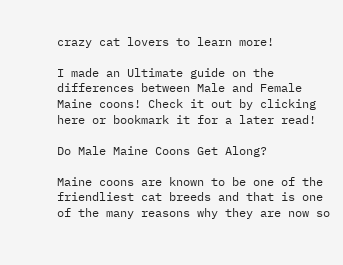crazy cat lovers to learn more!

I made an Ultimate guide on the differences between Male and Female Maine coons! Check it out by clicking here or bookmark it for a later read!

Do Male Maine Coons Get Along?

Maine coons are known to be one of the friendliest cat breeds and that is one of the many reasons why they are now so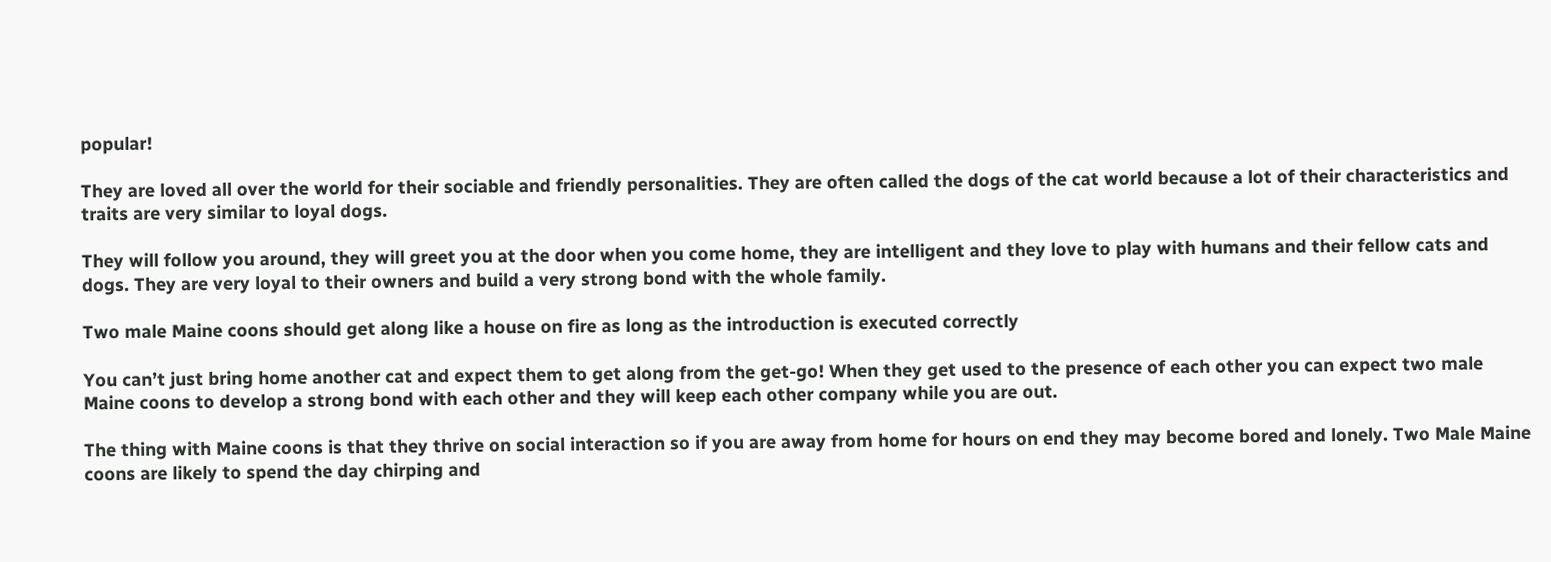popular!

They are loved all over the world for their sociable and friendly personalities. They are often called the dogs of the cat world because a lot of their characteristics and traits are very similar to loyal dogs.

They will follow you around, they will greet you at the door when you come home, they are intelligent and they love to play with humans and their fellow cats and dogs. They are very loyal to their owners and build a very strong bond with the whole family.

Two male Maine coons should get along like a house on fire as long as the introduction is executed correctly

You can’t just bring home another cat and expect them to get along from the get-go! When they get used to the presence of each other you can expect two male Maine coons to develop a strong bond with each other and they will keep each other company while you are out.

The thing with Maine coons is that they thrive on social interaction so if you are away from home for hours on end they may become bored and lonely. Two Male Maine coons are likely to spend the day chirping and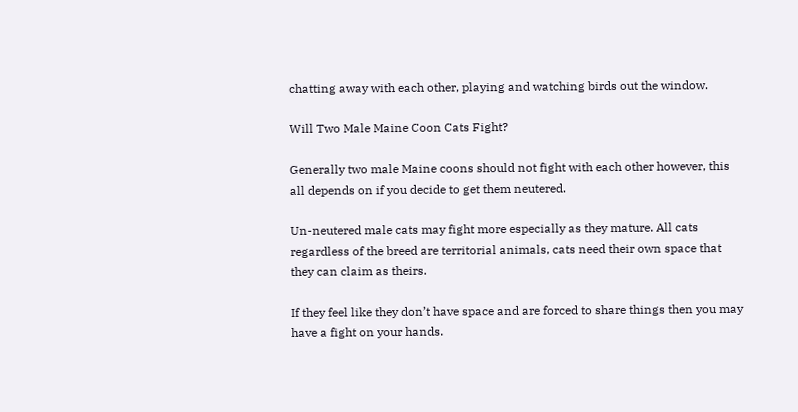chatting away with each other, playing and watching birds out the window.

Will Two Male Maine Coon Cats Fight?

Generally two male Maine coons should not fight with each other however, this all depends on if you decide to get them neutered.

Un-neutered male cats may fight more especially as they mature. All cats regardless of the breed are territorial animals, cats need their own space that they can claim as theirs.

If they feel like they don’t have space and are forced to share things then you may have a fight on your hands.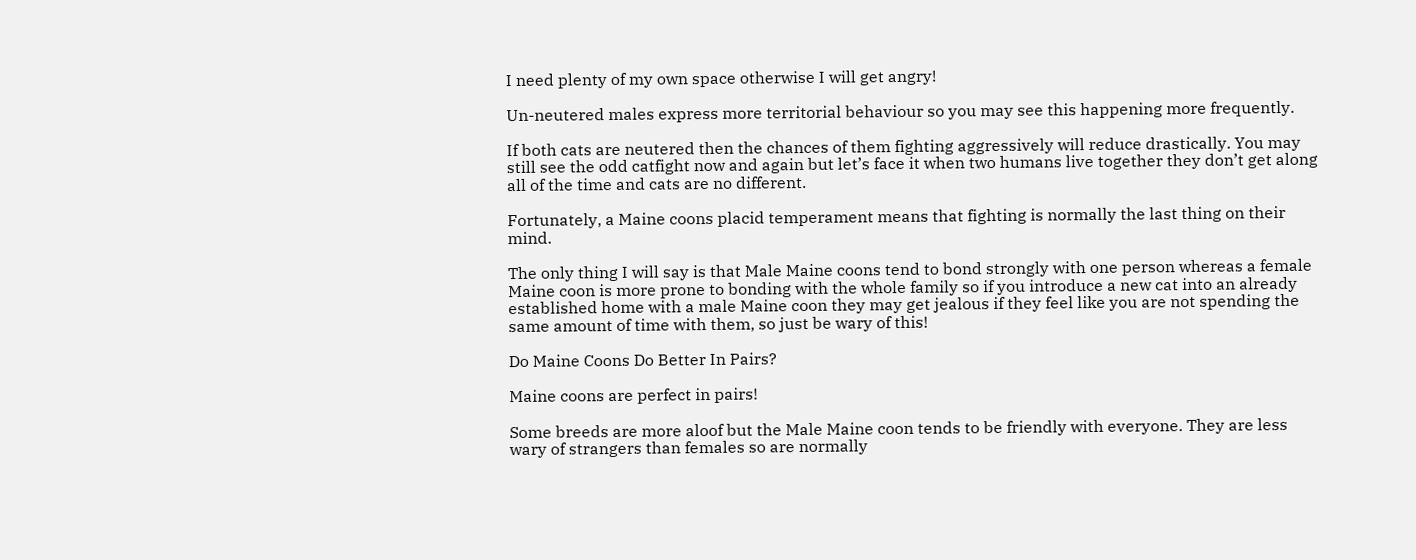I need plenty of my own space otherwise I will get angry!

Un-neutered males express more territorial behaviour so you may see this happening more frequently.

If both cats are neutered then the chances of them fighting aggressively will reduce drastically. You may still see the odd catfight now and again but let’s face it when two humans live together they don’t get along all of the time and cats are no different.

Fortunately, a Maine coons placid temperament means that fighting is normally the last thing on their mind.

The only thing I will say is that Male Maine coons tend to bond strongly with one person whereas a female Maine coon is more prone to bonding with the whole family so if you introduce a new cat into an already established home with a male Maine coon they may get jealous if they feel like you are not spending the same amount of time with them, so just be wary of this!

Do Maine Coons Do Better In Pairs?

Maine coons are perfect in pairs!

Some breeds are more aloof but the Male Maine coon tends to be friendly with everyone. They are less wary of strangers than females so are normally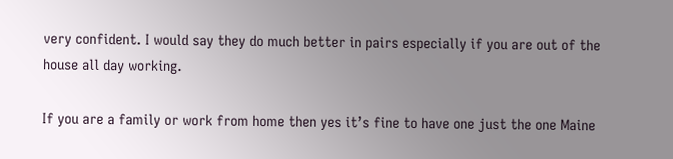very confident. I would say they do much better in pairs especially if you are out of the house all day working.

If you are a family or work from home then yes it’s fine to have one just the one Maine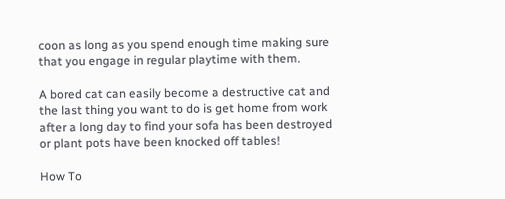coon as long as you spend enough time making sure that you engage in regular playtime with them.

A bored cat can easily become a destructive cat and the last thing you want to do is get home from work after a long day to find your sofa has been destroyed or plant pots have been knocked off tables!

How To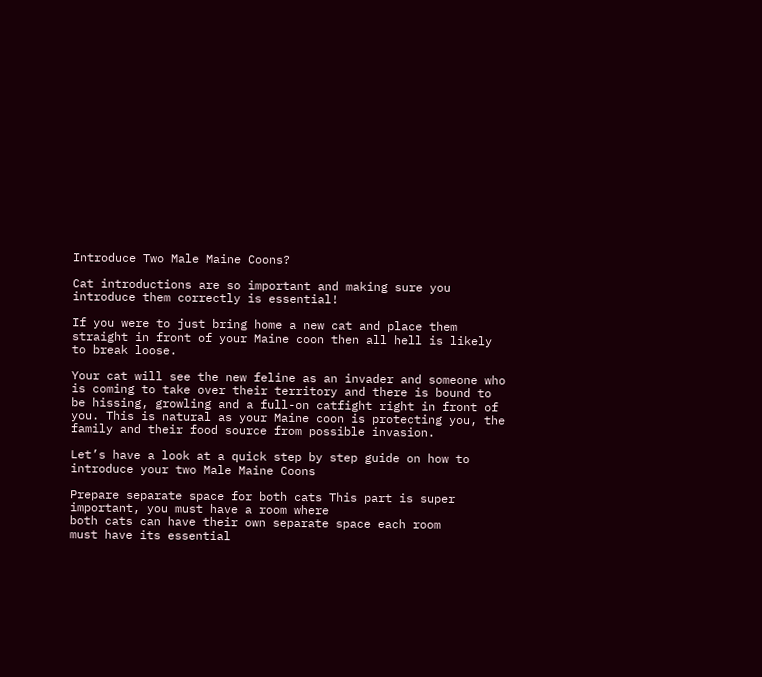Introduce Two Male Maine Coons?

Cat introductions are so important and making sure you introduce them correctly is essential!

If you were to just bring home a new cat and place them straight in front of your Maine coon then all hell is likely to break loose.

Your cat will see the new feline as an invader and someone who is coming to take over their territory and there is bound to be hissing, growling and a full-on catfight right in front of you. This is natural as your Maine coon is protecting you, the family and their food source from possible invasion.

Let’s have a look at a quick step by step guide on how to introduce your two Male Maine Coons

Prepare separate space for both cats This part is super important, you must have a room where
both cats can have their own separate space each room
must have its essential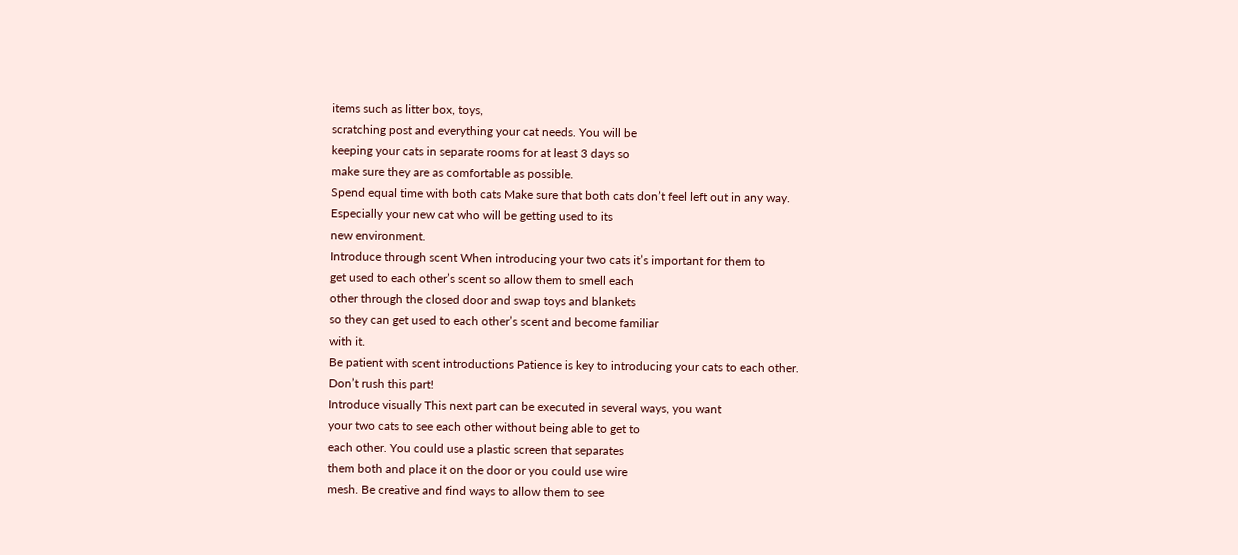items such as litter box, toys,
scratching post and everything your cat needs. You will be
keeping your cats in separate rooms for at least 3 days so
make sure they are as comfortable as possible.
Spend equal time with both cats Make sure that both cats don’t feel left out in any way.
Especially your new cat who will be getting used to its
new environment.
Introduce through scent When introducing your two cats it’s important for them to
get used to each other’s scent so allow them to smell each
other through the closed door and swap toys and blankets
so they can get used to each other’s scent and become familiar
with it.
Be patient with scent introductions Patience is key to introducing your cats to each other.
Don’t rush this part!
Introduce visually This next part can be executed in several ways, you want
your two cats to see each other without being able to get to
each other. You could use a plastic screen that separates
them both and place it on the door or you could use wire
mesh. Be creative and find ways to allow them to see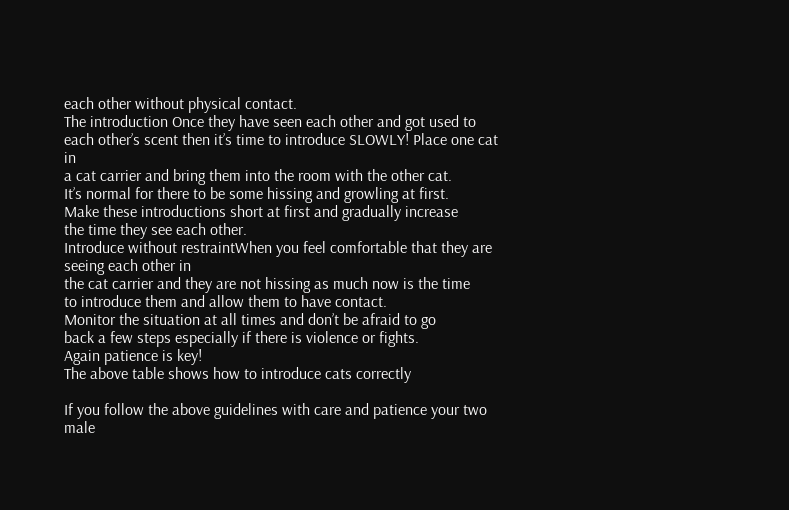each other without physical contact.
The introduction Once they have seen each other and got used to each other’s scent then it’s time to introduce SLOWLY! Place one cat in
a cat carrier and bring them into the room with the other cat.
It’s normal for there to be some hissing and growling at first.
Make these introductions short at first and gradually increase
the time they see each other.
Introduce without restraintWhen you feel comfortable that they are seeing each other in
the cat carrier and they are not hissing as much now is the time
to introduce them and allow them to have contact.
Monitor the situation at all times and don’t be afraid to go
back a few steps especially if there is violence or fights.
Again patience is key!
The above table shows how to introduce cats correctly

If you follow the above guidelines with care and patience your two male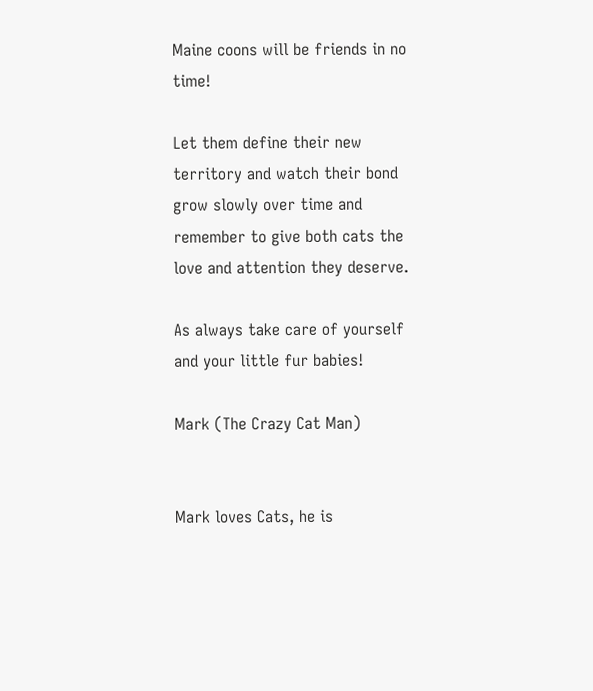Maine coons will be friends in no time!

Let them define their new territory and watch their bond grow slowly over time and remember to give both cats the love and attention they deserve.

As always take care of yourself and your little fur babies!

Mark (The Crazy Cat Man)


Mark loves Cats, he is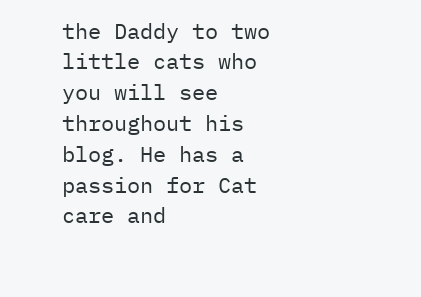the Daddy to two little cats who you will see throughout his blog. He has a passion for Cat care and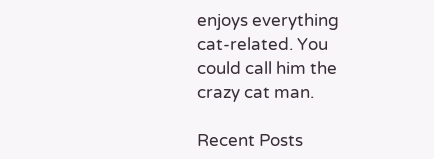enjoys everything cat-related. You could call him the crazy cat man.

Recent Posts